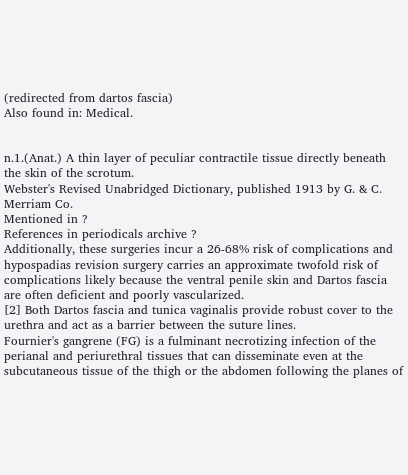(redirected from dartos fascia)
Also found in: Medical.


n.1.(Anat.) A thin layer of peculiar contractile tissue directly beneath the skin of the scrotum.
Webster's Revised Unabridged Dictionary, published 1913 by G. & C. Merriam Co.
Mentioned in ?
References in periodicals archive ?
Additionally, these surgeries incur a 26-68% risk of complications and hypospadias revision surgery carries an approximate twofold risk of complications likely because the ventral penile skin and Dartos fascia are often deficient and poorly vascularized.
[2] Both Dartos fascia and tunica vaginalis provide robust cover to the urethra and act as a barrier between the suture lines.
Fournier's gangrene (FG) is a fulminant necrotizing infection of the perianal and periurethral tissues that can disseminate even at the subcutaneous tissue of the thigh or the abdomen following the planes of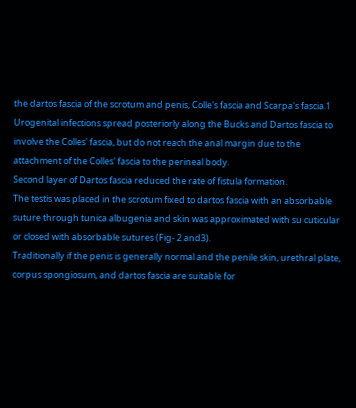the dartos fascia of the scrotum and penis, Colle's fascia and Scarpa's fascia.1
Urogenital infections spread posteriorly along the Bucks and Dartos fascia to involve the Colles' fascia, but do not reach the anal margin due to the attachment of the Colles' fascia to the perineal body.
Second layer of Dartos fascia reduced the rate of fistula formation.
The testis was placed in the scrotum fixed to dartos fascia with an absorbable suture through tunica albugenia and skin was approximated with su cuticular or closed with absorbable sutures (Fig- 2 and3).
Traditionally if the penis is generally normal and the penile skin, urethral plate, corpus spongiosum, and dartos fascia are suitable for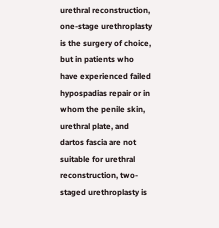urethral reconstruction, one-stage urethroplasty is the surgery of choice, but in patients who have experienced failed hypospadias repair or in whom the penile skin, urethral plate, and dartos fascia are not suitable for urethral reconstruction, two-staged urethroplasty is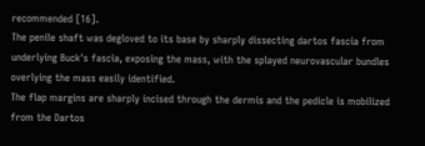recommended [16].
The penile shaft was degloved to its base by sharply dissecting dartos fascia from underlying Buck's fascia, exposing the mass, with the splayed neurovascular bundles overlying the mass easily identified.
The flap margins are sharply incised through the dermis and the pedicle is mobilized from the Dartos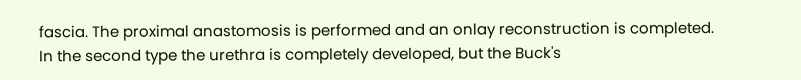fascia. The proximal anastomosis is performed and an onlay reconstruction is completed.
In the second type the urethra is completely developed, but the Buck's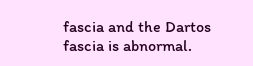fascia and the Dartos fascia is abnormal.